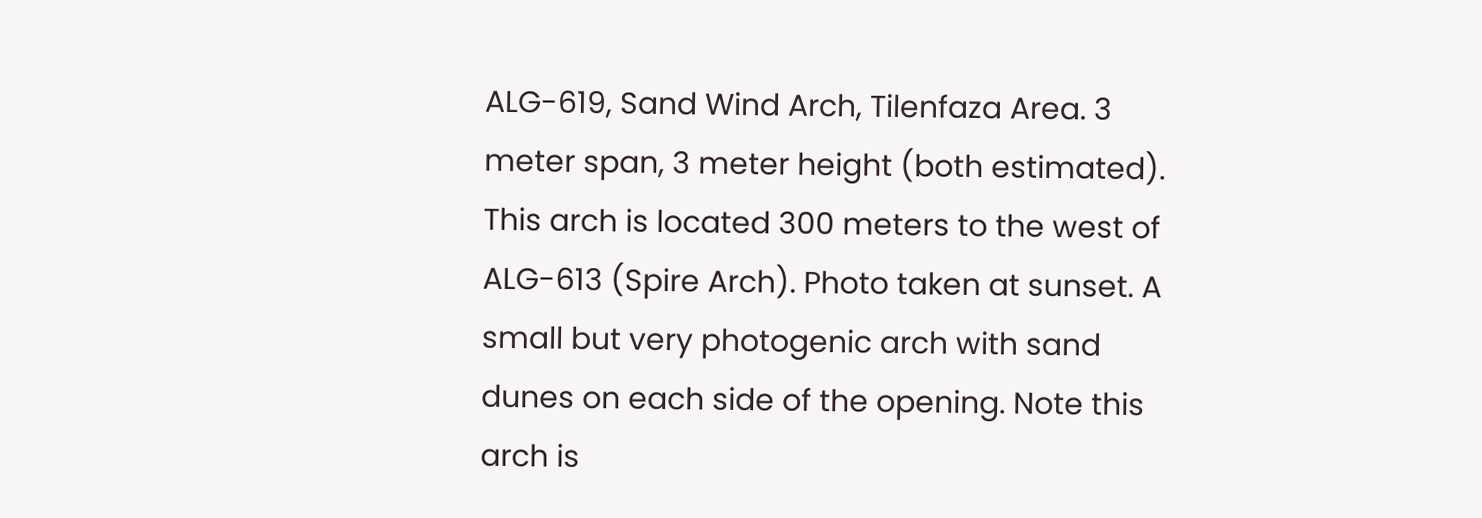ALG-619, Sand Wind Arch, Tilenfaza Area. 3 meter span, 3 meter height (both estimated). This arch is located 300 meters to the west of ALG-613 (Spire Arch). Photo taken at sunset. A small but very photogenic arch with sand dunes on each side of the opening. Note this arch is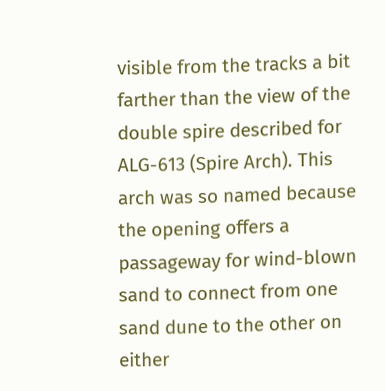visible from the tracks a bit farther than the view of the double spire described for ALG-613 (Spire Arch). This arch was so named because the opening offers a passageway for wind-blown sand to connect from one sand dune to the other on either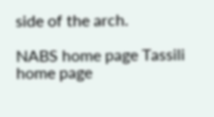side of the arch.

NABS home page Tassili home page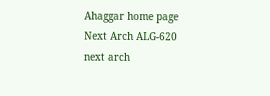Ahaggar home page
Next Arch ALG-620
next arch